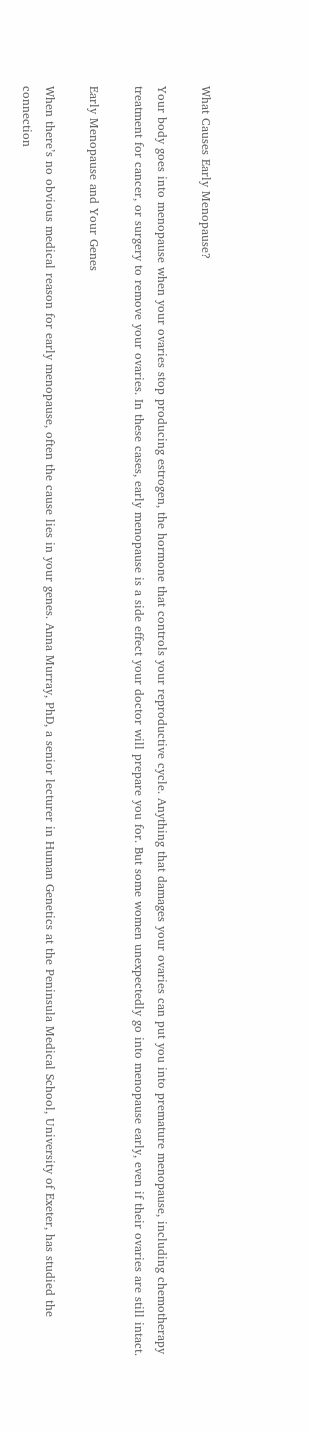What Causes Early Menopause?

Your body goes into menopause when your ovaries stop producing estrogen, the hormone that controls your reproductive cycle. Anything that damages your ovaries can put you into premature menopause, including chemotherapy treatment for cancer, or surgery to remove your ovaries. In these cases, early menopause is a side effect your doctor will prepare you for. But some women unexpectedly go into menopause early, even if their ovaries are still intact.

Early Menopause and Your Genes

When there’s no obvious medical reason for early menopause, often the cause lies in your genes. Anna Murray, PhD, a senior lecturer in Human Genetics at the Peninsula Medical School, University of Exeter, has studied the connection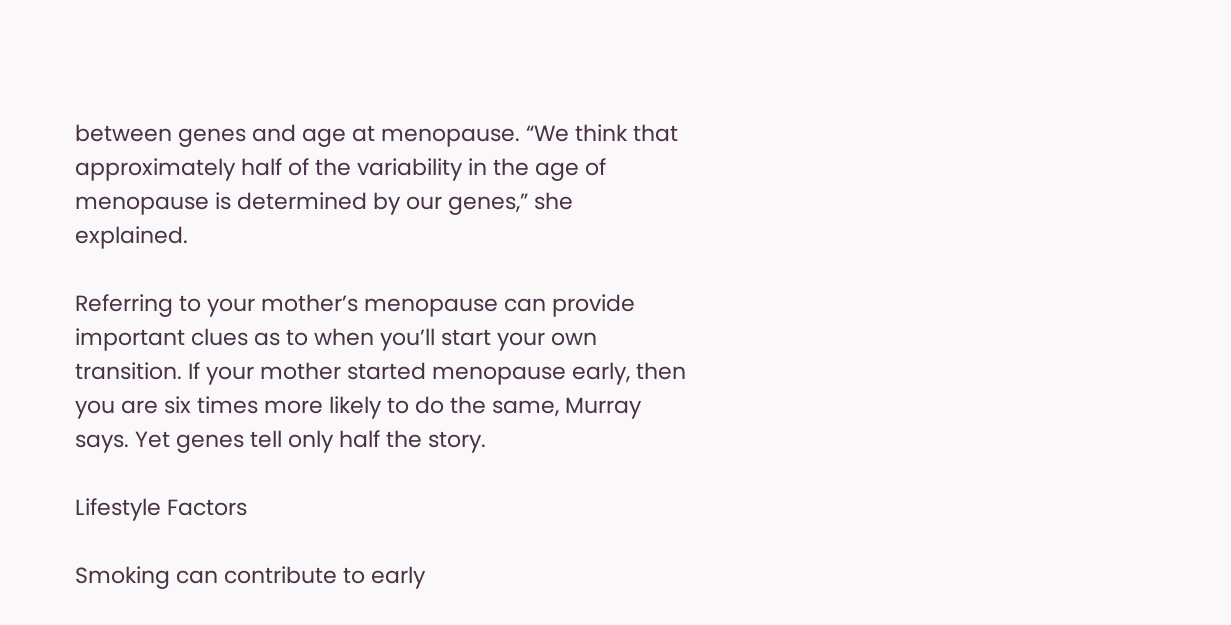between genes and age at menopause. “We think that approximately half of the variability in the age of menopause is determined by our genes,” she explained.

Referring to your mother’s menopause can provide important clues as to when you’ll start your own transition. If your mother started menopause early, then you are six times more likely to do the same, Murray says. Yet genes tell only half the story.

Lifestyle Factors

Smoking can contribute to early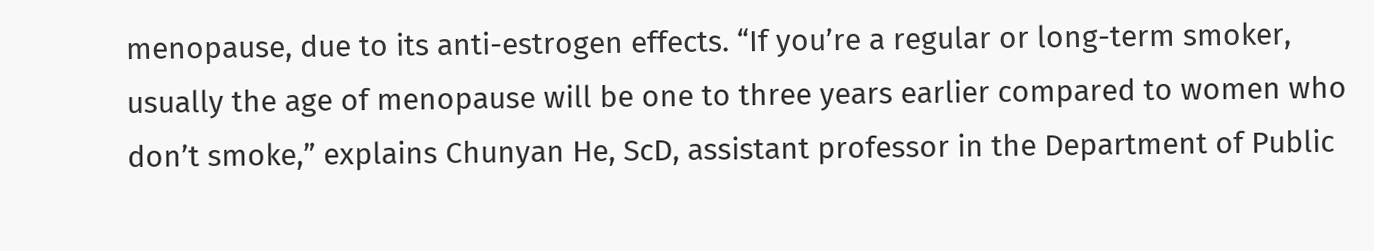menopause, due to its anti-estrogen effects. “If you’re a regular or long-term smoker, usually the age of menopause will be one to three years earlier compared to women who don’t smoke,” explains Chunyan He, ScD, assistant professor in the Department of Public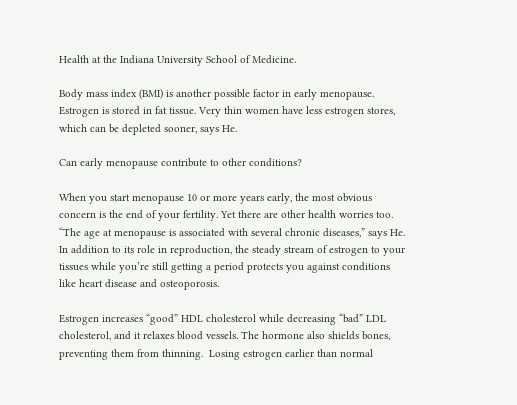Health at the Indiana University School of Medicine.

Body mass index (BMI) is another possible factor in early menopause. Estrogen is stored in fat tissue. Very thin women have less estrogen stores, which can be depleted sooner, says He.

Can early menopause contribute to other conditions?

When you start menopause 10 or more years early, the most obvious concern is the end of your fertility. Yet there are other health worries too. “The age at menopause is associated with several chronic diseases,” says He. In addition to its role in reproduction, the steady stream of estrogen to your tissues while you’re still getting a period protects you against conditions like heart disease and osteoporosis.

Estrogen increases “good” HDL cholesterol while decreasing “bad” LDL cholesterol, and it relaxes blood vessels. The hormone also shields bones, preventing them from thinning.  Losing estrogen earlier than normal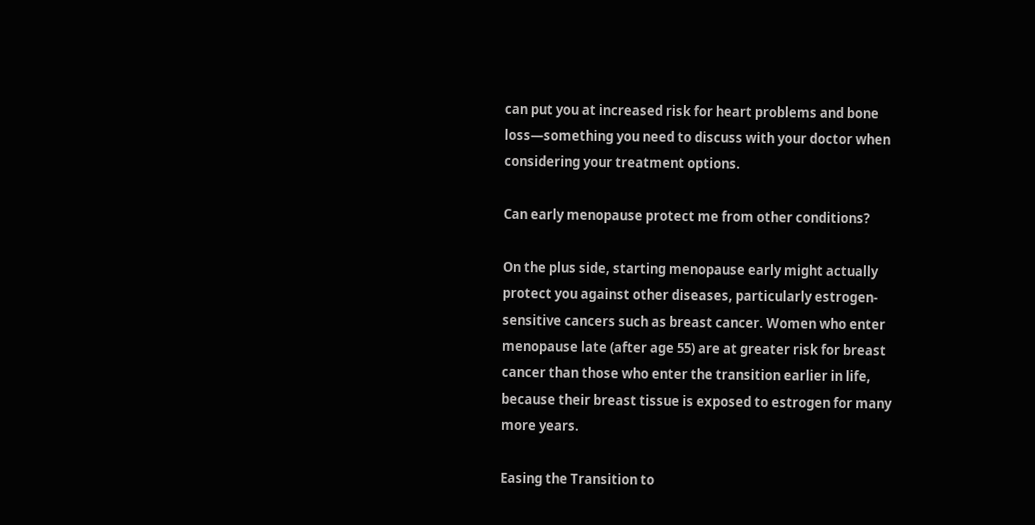can put you at increased risk for heart problems and bone loss—something you need to discuss with your doctor when considering your treatment options.

Can early menopause protect me from other conditions?

On the plus side, starting menopause early might actually protect you against other diseases, particularly estrogen-sensitive cancers such as breast cancer. Women who enter menopause late (after age 55) are at greater risk for breast cancer than those who enter the transition earlier in life, because their breast tissue is exposed to estrogen for many more years.

Easing the Transition to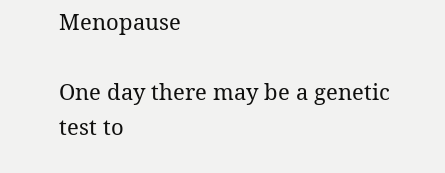Menopause

One day there may be a genetic test to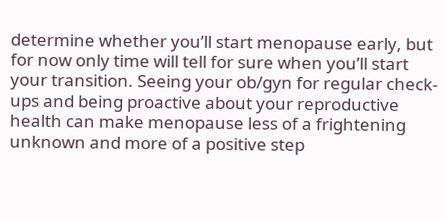determine whether you’ll start menopause early, but for now only time will tell for sure when you’ll start your transition. Seeing your ob/gyn for regular check-ups and being proactive about your reproductive health can make menopause less of a frightening unknown and more of a positive step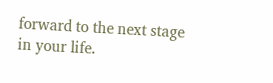forward to the next stage in your life.